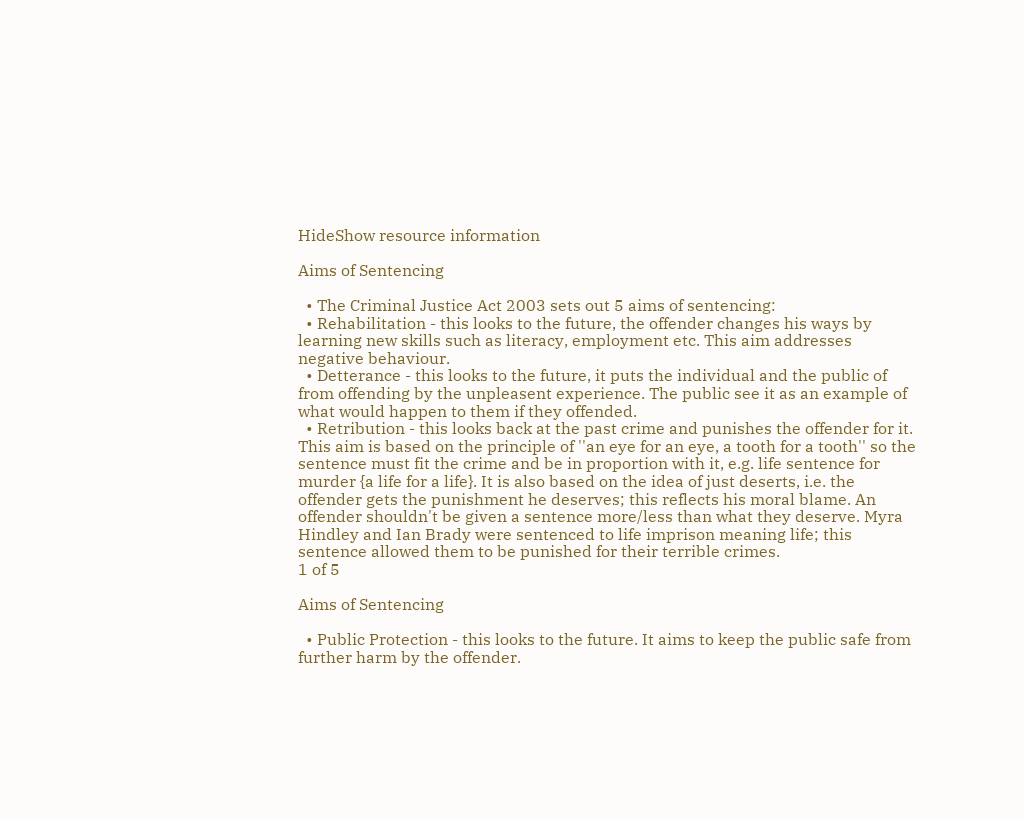HideShow resource information

Aims of Sentencing

  • The Criminal Justice Act 2003 sets out 5 aims of sentencing:
  • Rehabilitation - this looks to the future, the offender changes his ways by learning new skills such as literacy, employment etc. This aim addresses negative behaviour.
  • Detterance - this looks to the future, it puts the individual and the public of from offending by the unpleasent experience. The public see it as an example of what would happen to them if they offended.
  • Retribution - this looks back at the past crime and punishes the offender for it. This aim is based on the principle of ''an eye for an eye, a tooth for a tooth'' so the sentence must fit the crime and be in proportion with it, e.g. life sentence for murder {a life for a life}. It is also based on the idea of just deserts, i.e. the offender gets the punishment he deserves; this reflects his moral blame. An offender shouldn't be given a sentence more/less than what they deserve. Myra Hindley and Ian Brady were sentenced to life imprison meaning life; this sentence allowed them to be punished for their terrible crimes.
1 of 5

Aims of Sentencing

  • Public Protection - this looks to the future. It aims to keep the public safe from further harm by the offender.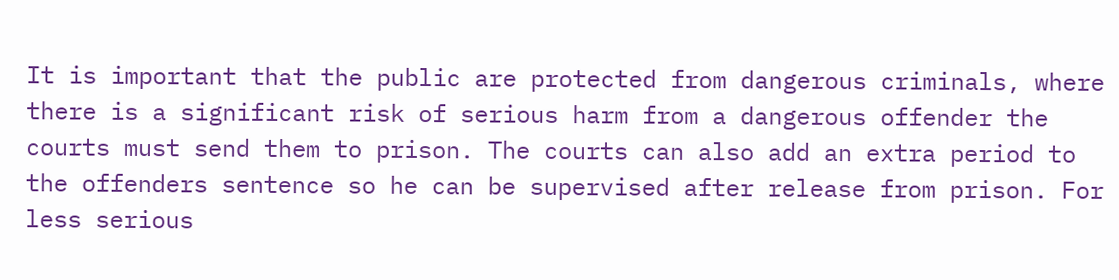It is important that the public are protected from dangerous criminals, where there is a significant risk of serious harm from a dangerous offender the courts must send them to prison. The courts can also add an extra period to the offenders sentence so he can be supervised after release from prison. For less serious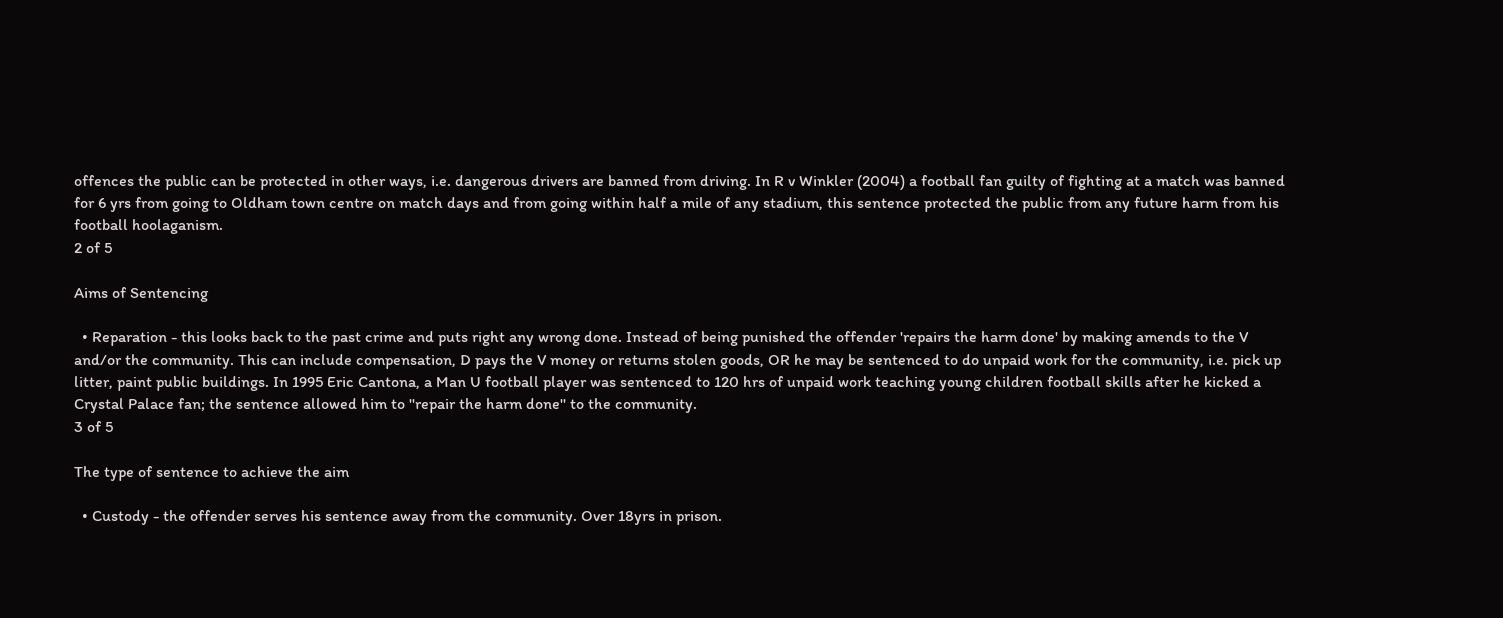offences the public can be protected in other ways, i.e. dangerous drivers are banned from driving. In R v Winkler (2004) a football fan guilty of fighting at a match was banned for 6 yrs from going to Oldham town centre on match days and from going within half a mile of any stadium, this sentence protected the public from any future harm from his football hoolaganism.
2 of 5

Aims of Sentencing

  • Reparation - this looks back to the past crime and puts right any wrong done. Instead of being punished the offender 'repairs the harm done' by making amends to the V and/or the community. This can include compensation, D pays the V money or returns stolen goods, OR he may be sentenced to do unpaid work for the community, i.e. pick up litter, paint public buildings. In 1995 Eric Cantona, a Man U football player was sentenced to 120 hrs of unpaid work teaching young children football skills after he kicked a Crystal Palace fan; the sentence allowed him to ''repair the harm done'' to the community.
3 of 5

The type of sentence to achieve the aim

  • Custody - the offender serves his sentence away from the community. Over 18yrs in prison.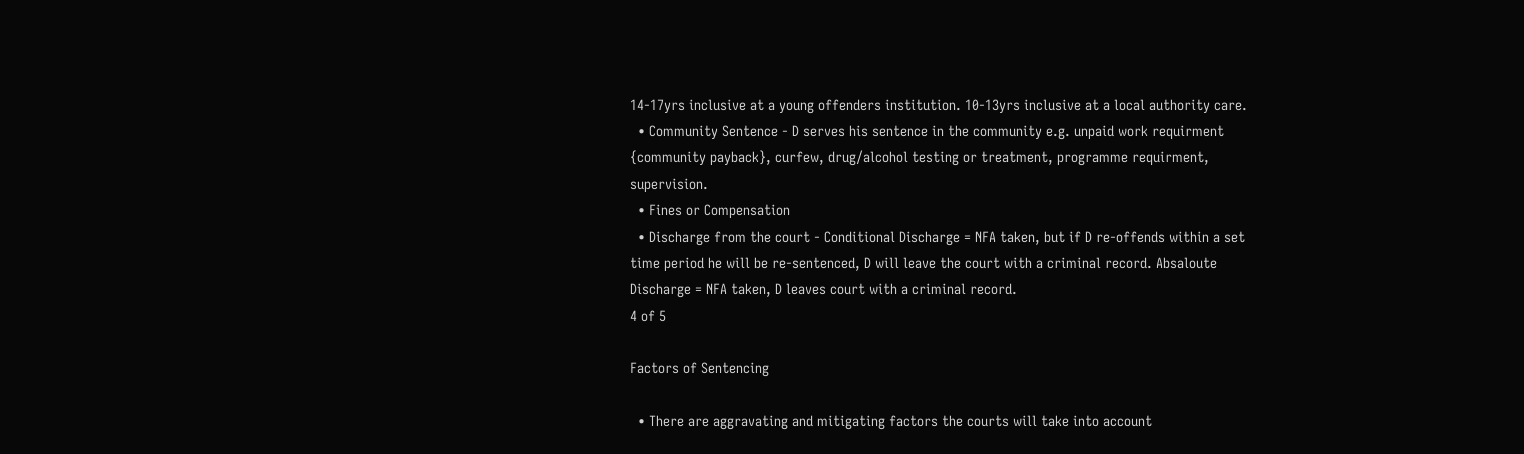14-17yrs inclusive at a young offenders institution. 10-13yrs inclusive at a local authority care.
  • Community Sentence - D serves his sentence in the community e.g. unpaid work requirment {community payback}, curfew, drug/alcohol testing or treatment, programme requirment, supervision.
  • Fines or Compensation
  • Discharge from the court - Conditional Discharge = NFA taken, but if D re-offends within a set time period he will be re-sentenced, D will leave the court with a criminal record. Absaloute Discharge = NFA taken, D leaves court with a criminal record.
4 of 5

Factors of Sentencing

  • There are aggravating and mitigating factors the courts will take into account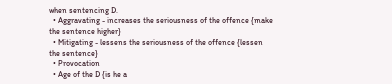when sentencing D.
  • Aggravating - increases the seriousness of the offence {make the sentence higher}
  • Mitigating - lessens the seriousness of the offence {lessen the sentence}
  • Provocation
  • Age of the D {is he a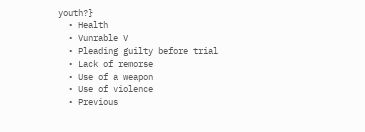youth?}
  • Health
  • Vunrable V
  • Pleading guilty before trial
  • Lack of remorse
  • Use of a weapon
  • Use of violence
  • Previous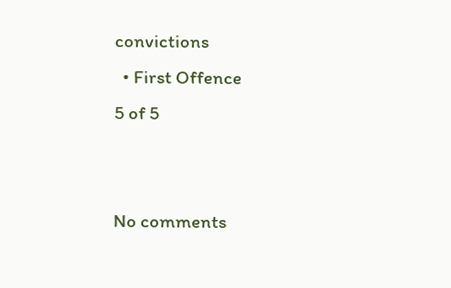convictions
  • First Offence
5 of 5


No comments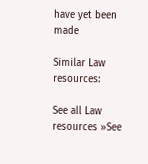have yet been made

Similar Law resources:

See all Law resources »See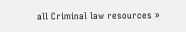all Criminal law resources »